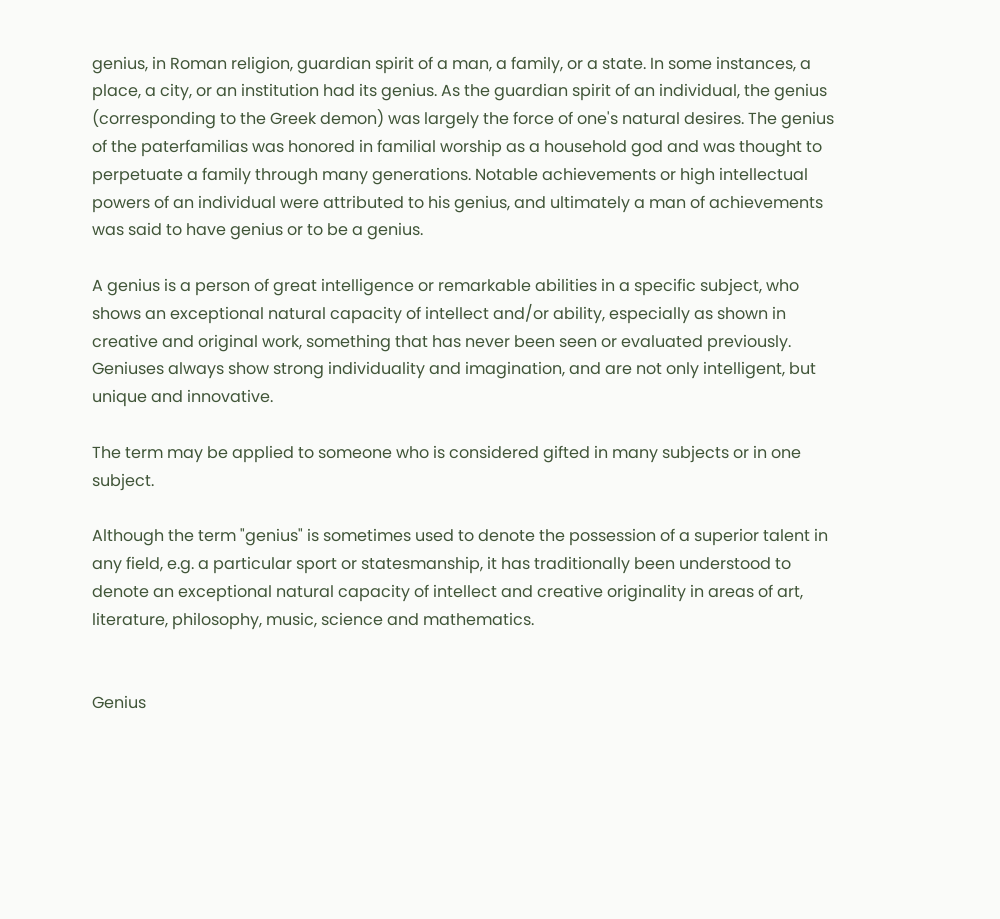genius, in Roman religion, guardian spirit of a man, a family, or a state. In some instances, a place, a city, or an institution had its genius. As the guardian spirit of an individual, the genius (corresponding to the Greek demon) was largely the force of one's natural desires. The genius of the paterfamilias was honored in familial worship as a household god and was thought to perpetuate a family through many generations. Notable achievements or high intellectual powers of an individual were attributed to his genius, and ultimately a man of achievements was said to have genius or to be a genius.

A genius is a person of great intelligence or remarkable abilities in a specific subject, who shows an exceptional natural capacity of intellect and/or ability, especially as shown in creative and original work, something that has never been seen or evaluated previously. Geniuses always show strong individuality and imagination, and are not only intelligent, but unique and innovative.

The term may be applied to someone who is considered gifted in many subjects or in one subject.

Although the term "genius" is sometimes used to denote the possession of a superior talent in any field, e.g. a particular sport or statesmanship, it has traditionally been understood to denote an exceptional natural capacity of intellect and creative originality in areas of art, literature, philosophy, music, science and mathematics.


Genius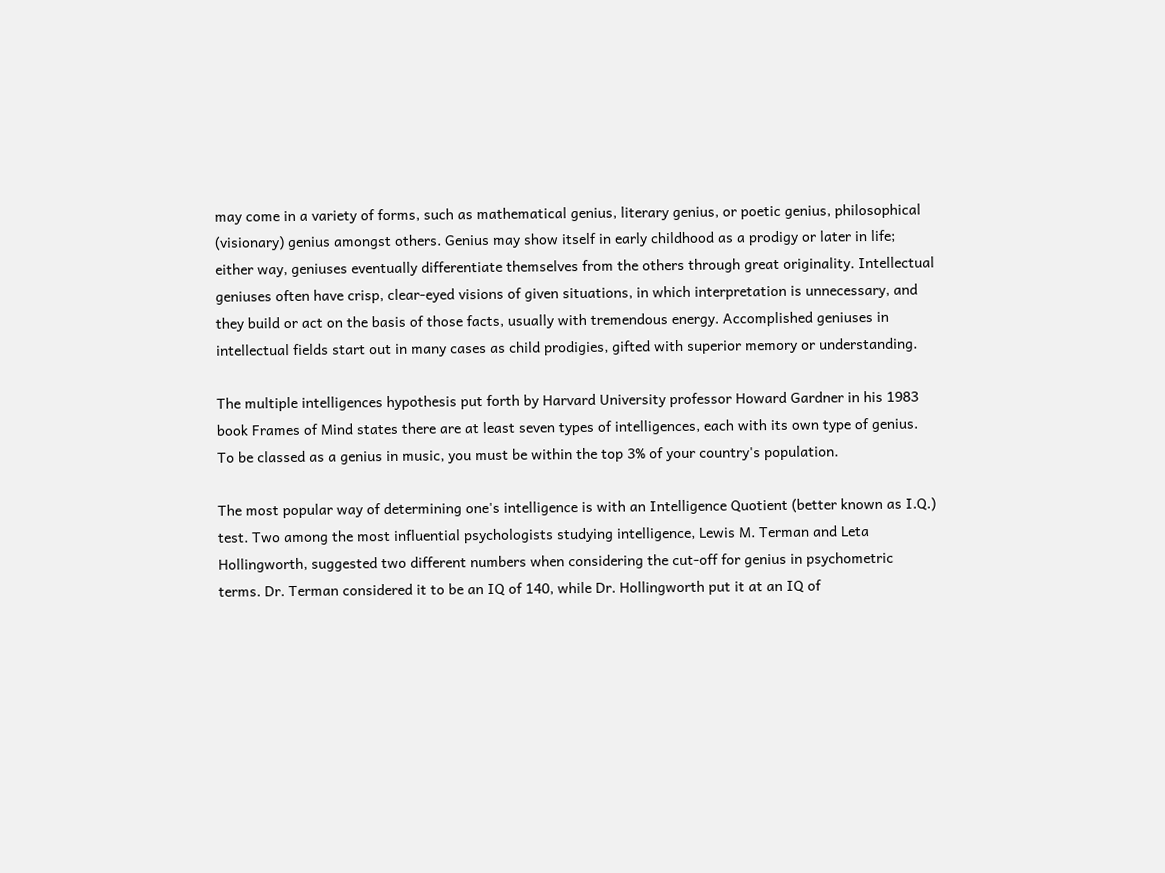may come in a variety of forms, such as mathematical genius, literary genius, or poetic genius, philosophical (visionary) genius amongst others. Genius may show itself in early childhood as a prodigy or later in life; either way, geniuses eventually differentiate themselves from the others through great originality. Intellectual geniuses often have crisp, clear-eyed visions of given situations, in which interpretation is unnecessary, and they build or act on the basis of those facts, usually with tremendous energy. Accomplished geniuses in intellectual fields start out in many cases as child prodigies, gifted with superior memory or understanding.

The multiple intelligences hypothesis put forth by Harvard University professor Howard Gardner in his 1983 book Frames of Mind states there are at least seven types of intelligences, each with its own type of genius. To be classed as a genius in music, you must be within the top 3% of your country's population.

The most popular way of determining one's intelligence is with an Intelligence Quotient (better known as I.Q.) test. Two among the most influential psychologists studying intelligence, Lewis M. Terman and Leta Hollingworth, suggested two different numbers when considering the cut-off for genius in psychometric terms. Dr. Terman considered it to be an IQ of 140, while Dr. Hollingworth put it at an IQ of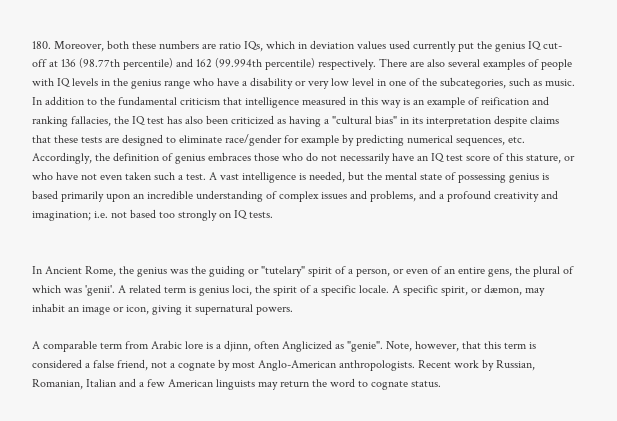180. Moreover, both these numbers are ratio IQs, which in deviation values used currently put the genius IQ cut-off at 136 (98.77th percentile) and 162 (99.994th percentile) respectively. There are also several examples of people with IQ levels in the genius range who have a disability or very low level in one of the subcategories, such as music. In addition to the fundamental criticism that intelligence measured in this way is an example of reification and ranking fallacies, the IQ test has also been criticized as having a "cultural bias" in its interpretation despite claims that these tests are designed to eliminate race/gender for example by predicting numerical sequences, etc. Accordingly, the definition of genius embraces those who do not necessarily have an IQ test score of this stature, or who have not even taken such a test. A vast intelligence is needed, but the mental state of possessing genius is based primarily upon an incredible understanding of complex issues and problems, and a profound creativity and imagination; i.e. not based too strongly on IQ tests.


In Ancient Rome, the genius was the guiding or "tutelary" spirit of a person, or even of an entire gens, the plural of which was 'genii'. A related term is genius loci, the spirit of a specific locale. A specific spirit, or dæmon, may inhabit an image or icon, giving it supernatural powers.

A comparable term from Arabic lore is a djinn, often Anglicized as "genie". Note, however, that this term is considered a false friend, not a cognate by most Anglo-American anthropologists. Recent work by Russian, Romanian, Italian and a few American linguists may return the word to cognate status.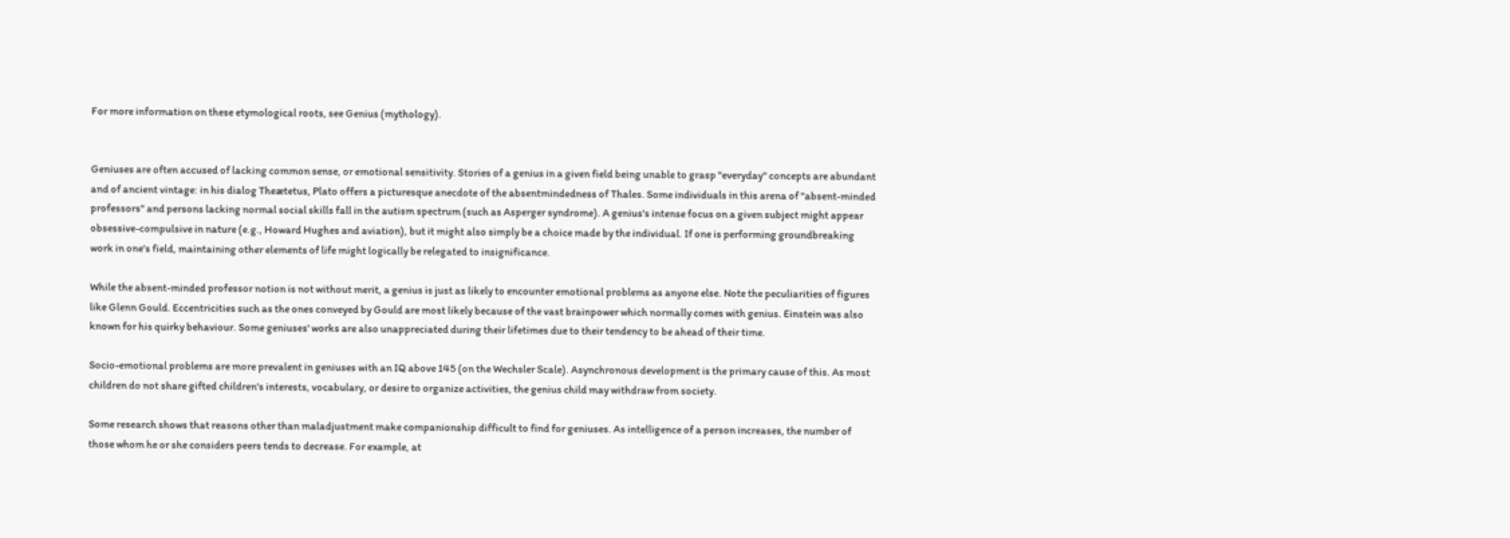For more information on these etymological roots, see Genius (mythology).


Geniuses are often accused of lacking common sense, or emotional sensitivity. Stories of a genius in a given field being unable to grasp "everyday" concepts are abundant and of ancient vintage: in his dialog Theætetus, Plato offers a picturesque anecdote of the absentmindedness of Thales. Some individuals in this arena of "absent-minded professors" and persons lacking normal social skills fall in the autism spectrum (such as Asperger syndrome). A genius's intense focus on a given subject might appear obsessive-compulsive in nature (e.g., Howard Hughes and aviation), but it might also simply be a choice made by the individual. If one is performing groundbreaking work in one's field, maintaining other elements of life might logically be relegated to insignificance.

While the absent-minded professor notion is not without merit, a genius is just as likely to encounter emotional problems as anyone else. Note the peculiarities of figures like Glenn Gould. Eccentricities such as the ones conveyed by Gould are most likely because of the vast brainpower which normally comes with genius. Einstein was also known for his quirky behaviour. Some geniuses' works are also unappreciated during their lifetimes due to their tendency to be ahead of their time.

Socio-emotional problems are more prevalent in geniuses with an IQ above 145 (on the Wechsler Scale). Asynchronous development is the primary cause of this. As most children do not share gifted children's interests, vocabulary, or desire to organize activities, the genius child may withdraw from society.

Some research shows that reasons other than maladjustment make companionship difficult to find for geniuses. As intelligence of a person increases, the number of those whom he or she considers peers tends to decrease. For example, at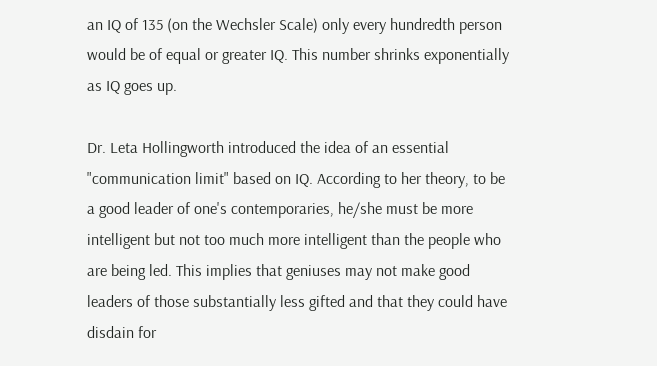an IQ of 135 (on the Wechsler Scale) only every hundredth person would be of equal or greater IQ. This number shrinks exponentially as IQ goes up.

Dr. Leta Hollingworth introduced the idea of an essential "communication limit" based on IQ. According to her theory, to be a good leader of one's contemporaries, he/she must be more intelligent but not too much more intelligent than the people who are being led. This implies that geniuses may not make good leaders of those substantially less gifted and that they could have disdain for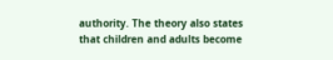authority. The theory also states that children and adults become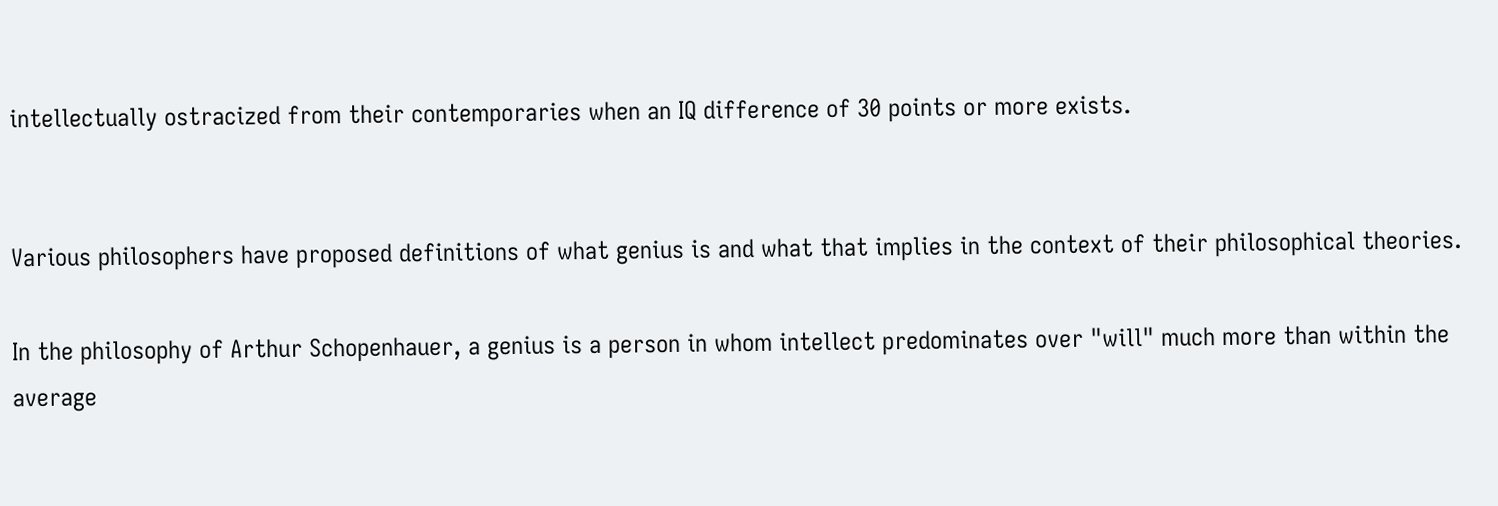intellectually ostracized from their contemporaries when an IQ difference of 30 points or more exists.


Various philosophers have proposed definitions of what genius is and what that implies in the context of their philosophical theories.

In the philosophy of Arthur Schopenhauer, a genius is a person in whom intellect predominates over "will" much more than within the average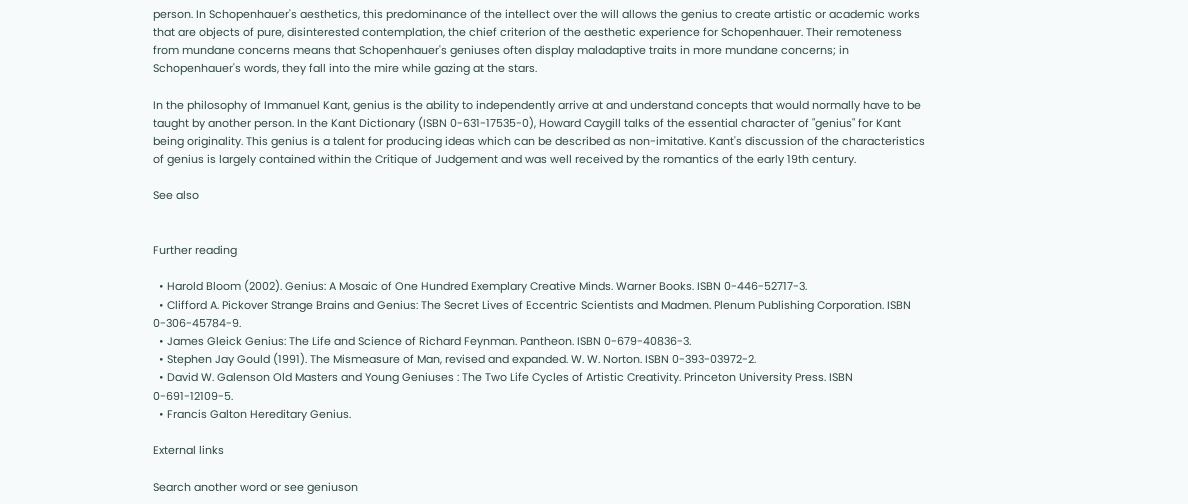person. In Schopenhauer's aesthetics, this predominance of the intellect over the will allows the genius to create artistic or academic works that are objects of pure, disinterested contemplation, the chief criterion of the aesthetic experience for Schopenhauer. Their remoteness from mundane concerns means that Schopenhauer's geniuses often display maladaptive traits in more mundane concerns; in Schopenhauer's words, they fall into the mire while gazing at the stars.

In the philosophy of Immanuel Kant, genius is the ability to independently arrive at and understand concepts that would normally have to be taught by another person. In the Kant Dictionary (ISBN 0-631-17535-0), Howard Caygill talks of the essential character of "genius" for Kant being originality. This genius is a talent for producing ideas which can be described as non-imitative. Kant's discussion of the characteristics of genius is largely contained within the Critique of Judgement and was well received by the romantics of the early 19th century.

See also


Further reading

  • Harold Bloom (2002). Genius: A Mosaic of One Hundred Exemplary Creative Minds. Warner Books. ISBN 0-446-52717-3.
  • Clifford A. Pickover Strange Brains and Genius: The Secret Lives of Eccentric Scientists and Madmen. Plenum Publishing Corporation. ISBN 0-306-45784-9.
  • James Gleick Genius: The Life and Science of Richard Feynman. Pantheon. ISBN 0-679-40836-3.
  • Stephen Jay Gould (1991). The Mismeasure of Man, revised and expanded. W. W. Norton. ISBN 0-393-03972-2.
  • David W. Galenson Old Masters and Young Geniuses : The Two Life Cycles of Artistic Creativity. Princeton University Press. ISBN 0-691-12109-5.
  • Francis Galton Hereditary Genius.

External links

Search another word or see geniuson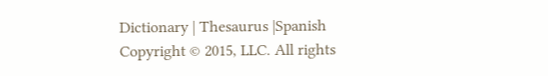Dictionary | Thesaurus |Spanish
Copyright © 2015, LLC. All rights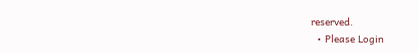reserved.
  • Please Login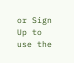or Sign Up to use the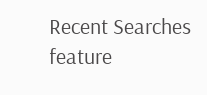Recent Searches feature